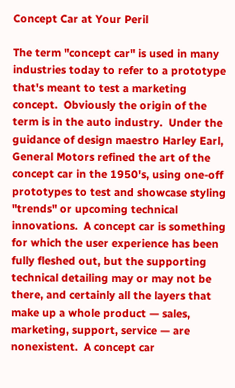Concept Car at Your Peril

The term "concept car" is used in many industries today to refer to a prototype that's meant to test a marketing concept.  Obviously the origin of the term is in the auto industry.  Under the guidance of design maestro Harley Earl, General Motors refined the art of the concept car in the 1950's, using one-off prototypes to test and showcase styling "trends" or upcoming technical innovations.  A concept car is something for which the user experience has been fully fleshed out, but the supporting technical detailing may or may not be there, and certainly all the layers that make up a whole product — sales, marketing, support, service — are nonexistent.  A concept car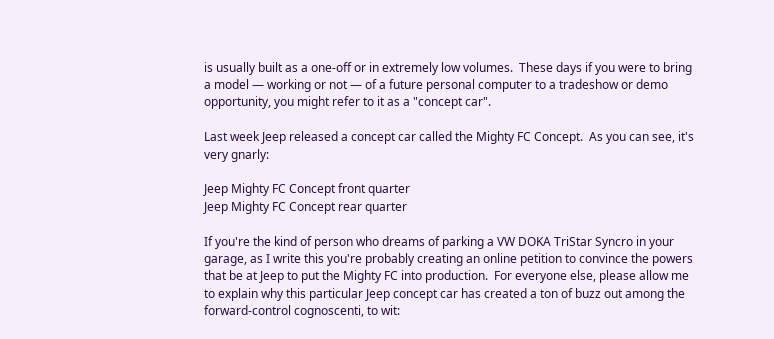is usually built as a one-off or in extremely low volumes.  These days if you were to bring a model — working or not — of a future personal computer to a tradeshow or demo opportunity, you might refer to it as a "concept car".

Last week Jeep released a concept car called the Mighty FC Concept.  As you can see, it's very gnarly:

Jeep Mighty FC Concept front quarter
Jeep Mighty FC Concept rear quarter

If you're the kind of person who dreams of parking a VW DOKA TriStar Syncro in your garage, as I write this you're probably creating an online petition to convince the powers that be at Jeep to put the Mighty FC into production.  For everyone else, please allow me to explain why this particular Jeep concept car has created a ton of buzz out among the forward-control cognoscenti, to wit: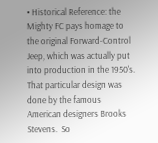• Historical Reference: the Mighty FC pays homage to the original Forward-Control Jeep, which was actually put into production in the 1950's.  That particular design was done by the famous American designers Brooks Stevens.  So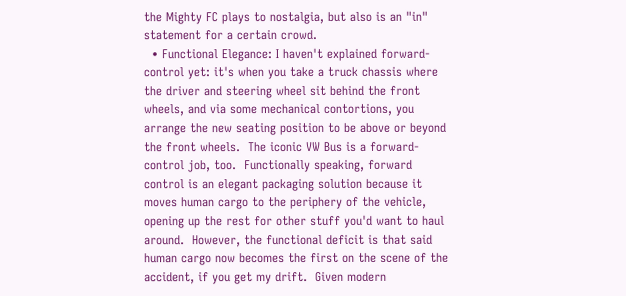the Mighty FC plays to nostalgia, but also is an "in" statement for a certain crowd.
  • Functional Elegance: I haven't explained forward-control yet: it's when you take a truck chassis where the driver and steering wheel sit behind the front wheels, and via some mechanical contortions, you arrange the new seating position to be above or beyond the front wheels.  The iconic VW Bus is a forward-control job, too.  Functionally speaking, forward control is an elegant packaging solution because it moves human cargo to the periphery of the vehicle, opening up the rest for other stuff you'd want to haul around.  However, the functional deficit is that said human cargo now becomes the first on the scene of the accident, if you get my drift.  Given modern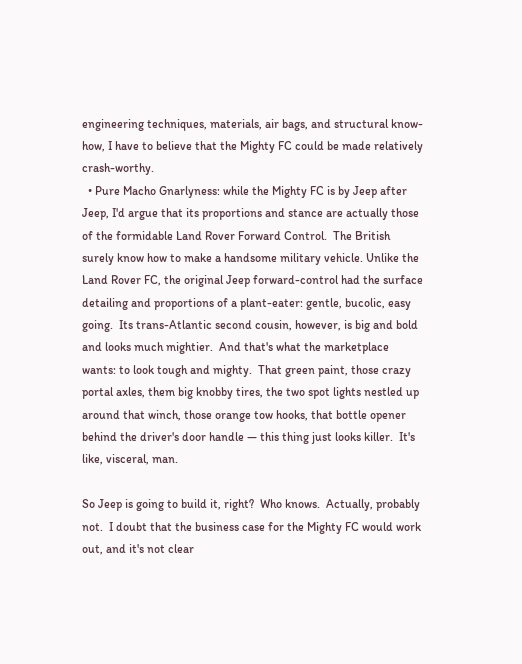engineering techniques, materials, air bags, and structural know-how, I have to believe that the Mighty FC could be made relatively crash-worthy.
  • Pure Macho Gnarlyness: while the Mighty FC is by Jeep after Jeep, I'd argue that its proportions and stance are actually those of the formidable Land Rover Forward Control.  The British surely know how to make a handsome military vehicle. Unlike the Land Rover FC, the original Jeep forward-control had the surface detailing and proportions of a plant-eater: gentle, bucolic, easy going.  Its trans-Atlantic second cousin, however, is big and bold and looks much mightier.  And that's what the marketplace wants: to look tough and mighty.  That green paint, those crazy portal axles, them big knobby tires, the two spot lights nestled up around that winch, those orange tow hooks, that bottle opener behind the driver's door handle — this thing just looks killer.  It's like, visceral, man.

So Jeep is going to build it, right?  Who knows.  Actually, probably not.  I doubt that the business case for the Mighty FC would work out, and it's not clear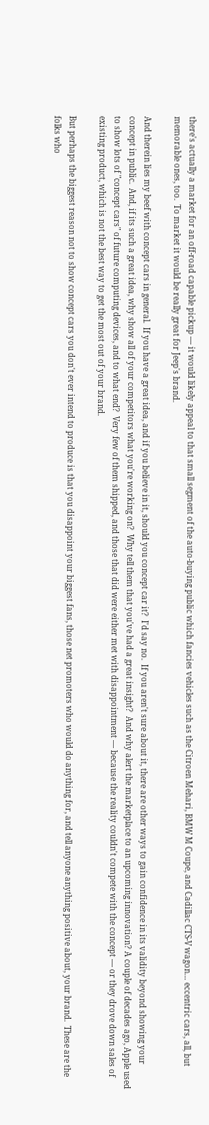there's actually a market for an off-road capable pickup — it would likely appeal to that small segment of the auto-buying public which fancies vehicles such as the Citroen Mehari, BMW M Coupe, and Cadillac CTS-V wagon… eccentric cars, all, but memorable ones, too.  To market it would be really great for Jeep's brand.

And therein lies my beef with concept cars in general.  If you have a great idea, and if you believe in it, should you concept car it?  I'd say no.  If you aren't sure about it, there are other ways to gain confidence in its validity beyond showing your concept in public.  And, if its such a great idea, why show all of your competitors what you're working on?  Why tell them that you've had a great insight?  And why alert the marketplace to an upcoming innovation? A couple of decades ago, Apple used to show lots of "concept cars" of future computing devices, and to what end?  Very few of them shipped, and those that did were either met with disappointment — because the reality couldn't compete with the concept — or they drove down sales of existing product, which is not the best way to get the most out of your brand.

But perhaps the biggest reason not to show concept cars you don't ever intend to produce is that you disappoint your biggest fans, those net promoters who would do anything for, and tell anyone anything positive about, your brand.  These are the folks who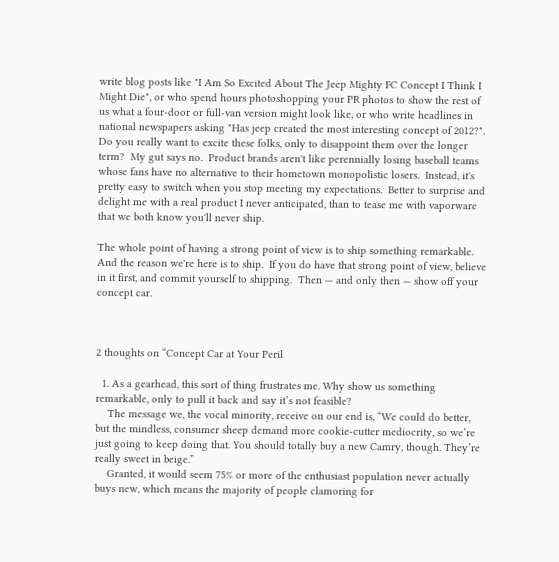write blog posts like "I Am So Excited About The Jeep Mighty FC Concept I Think I Might Die", or who spend hours photoshopping your PR photos to show the rest of us what a four-door or full-van version might look like, or who write headlines in national newspapers asking "Has jeep created the most interesting concept of 2012?".  Do you really want to excite these folks, only to disappoint them over the longer term?  My gut says no.  Product brands aren't like perennially losing baseball teams whose fans have no alternative to their hometown monopolistic losers.  Instead, it's pretty easy to switch when you stop meeting my expectations.  Better to surprise and delight me with a real product I never anticipated, than to tease me with vaporware that we both know you'll never ship.

The whole point of having a strong point of view is to ship something remarkable.  And the reason we're here is to ship.  If you do have that strong point of view, believe in it first, and commit yourself to shipping.  Then — and only then — show off your concept car.



2 thoughts on “Concept Car at Your Peril

  1. As a gearhead, this sort of thing frustrates me. Why show us something remarkable, only to pull it back and say it’s not feasible?
    The message we, the vocal minority, receive on our end is, “We could do better, but the mindless, consumer sheep demand more cookie-cutter mediocrity, so we’re just going to keep doing that. You should totally buy a new Camry, though. They’re really sweet in beige.”
    Granted, it would seem 75% or more of the enthusiast population never actually buys new, which means the majority of people clamoring for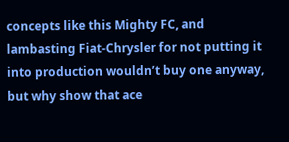concepts like this Mighty FC, and lambasting Fiat-Chrysler for not putting it into production wouldn’t buy one anyway, but why show that ace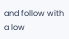and follow with a low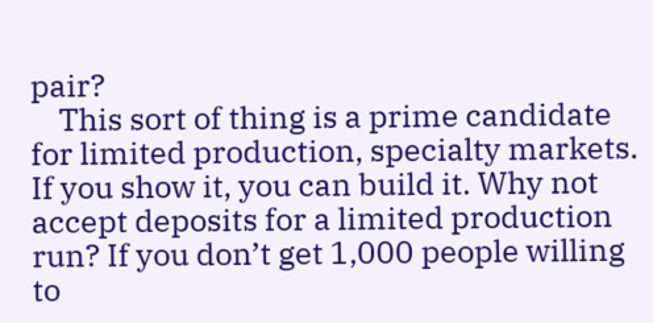pair?
    This sort of thing is a prime candidate for limited production, specialty markets. If you show it, you can build it. Why not accept deposits for a limited production run? If you don’t get 1,000 people willing to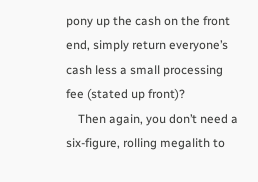pony up the cash on the front end, simply return everyone’s cash less a small processing fee (stated up front)?
    Then again, you don’t need a six-figure, rolling megalith to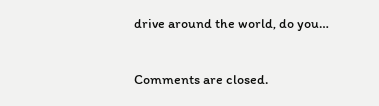drive around the world, do you…

Comments are closed.